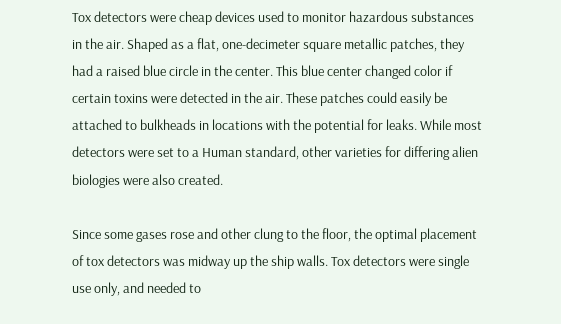Tox detectors were cheap devices used to monitor hazardous substances in the air. Shaped as a flat, one-decimeter square metallic patches, they had a raised blue circle in the center. This blue center changed color if certain toxins were detected in the air. These patches could easily be attached to bulkheads in locations with the potential for leaks. While most detectors were set to a Human standard, other varieties for differing alien biologies were also created.

Since some gases rose and other clung to the floor, the optimal placement of tox detectors was midway up the ship walls. Tox detectors were single use only, and needed to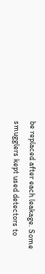be replaced after each leakage. Some smugglers kept used detectors to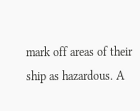mark off areas of their ship as hazardous. A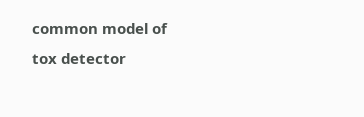common model of tox detector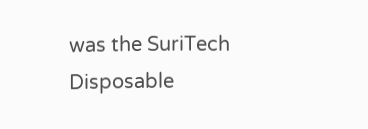was the SuriTech Disposable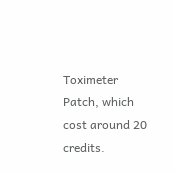Toximeter Patch, which cost around 20 credits.